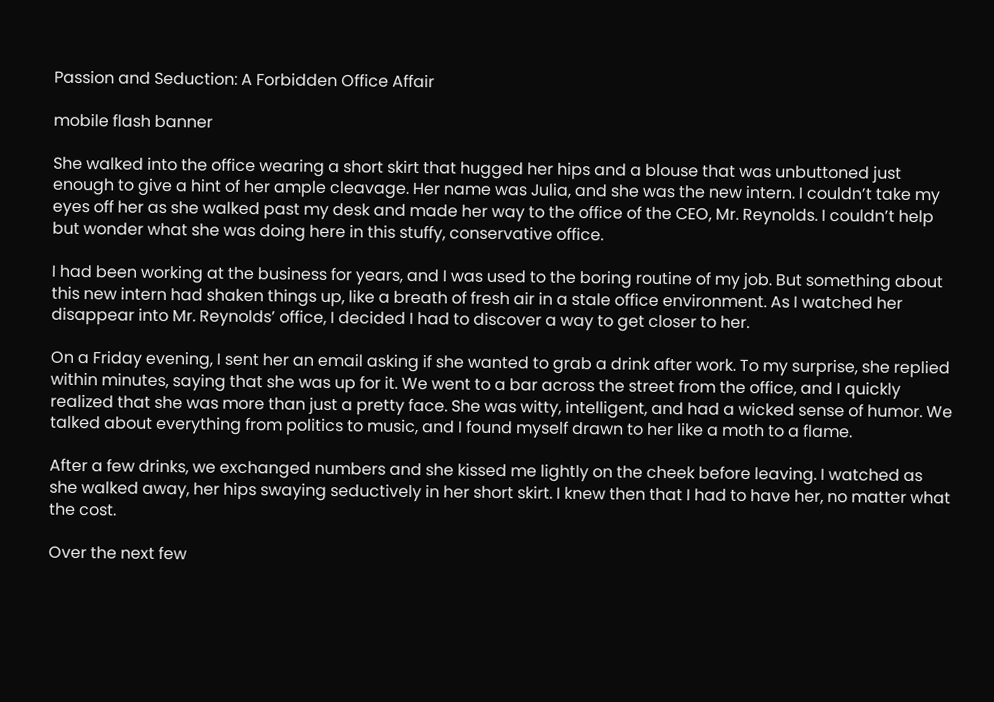Passion and Seduction: A Forbidden Office Affair

mobile flash banner

She walked into the office wearing a short skirt that hugged her hips and a blouse that was unbuttoned just enough to give a hint of her ample cleavage. Her name was Julia, and she was the new intern. I couldn’t take my eyes off her as she walked past my desk and made her way to the office of the CEO, Mr. Reynolds. I couldn’t help but wonder what she was doing here in this stuffy, conservative office.

I had been working at the business for years, and I was used to the boring routine of my job. But something about this new intern had shaken things up, like a breath of fresh air in a stale office environment. As I watched her disappear into Mr. Reynolds’ office, I decided I had to discover a way to get closer to her.

On a Friday evening, I sent her an email asking if she wanted to grab a drink after work. To my surprise, she replied within minutes, saying that she was up for it. We went to a bar across the street from the office, and I quickly realized that she was more than just a pretty face. She was witty, intelligent, and had a wicked sense of humor. We talked about everything from politics to music, and I found myself drawn to her like a moth to a flame.

After a few drinks, we exchanged numbers and she kissed me lightly on the cheek before leaving. I watched as she walked away, her hips swaying seductively in her short skirt. I knew then that I had to have her, no matter what the cost.

Over the next few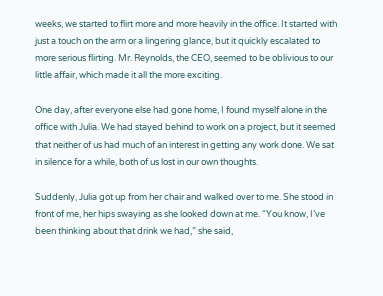weeks, we started to flirt more and more heavily in the office. It started with just a touch on the arm or a lingering glance, but it quickly escalated to more serious flirting. Mr. Reynolds, the CEO, seemed to be oblivious to our little affair, which made it all the more exciting.

One day, after everyone else had gone home, I found myself alone in the office with Julia. We had stayed behind to work on a project, but it seemed that neither of us had much of an interest in getting any work done. We sat in silence for a while, both of us lost in our own thoughts.

Suddenly, Julia got up from her chair and walked over to me. She stood in front of me, her hips swaying as she looked down at me. “You know, I’ve been thinking about that drink we had,” she said,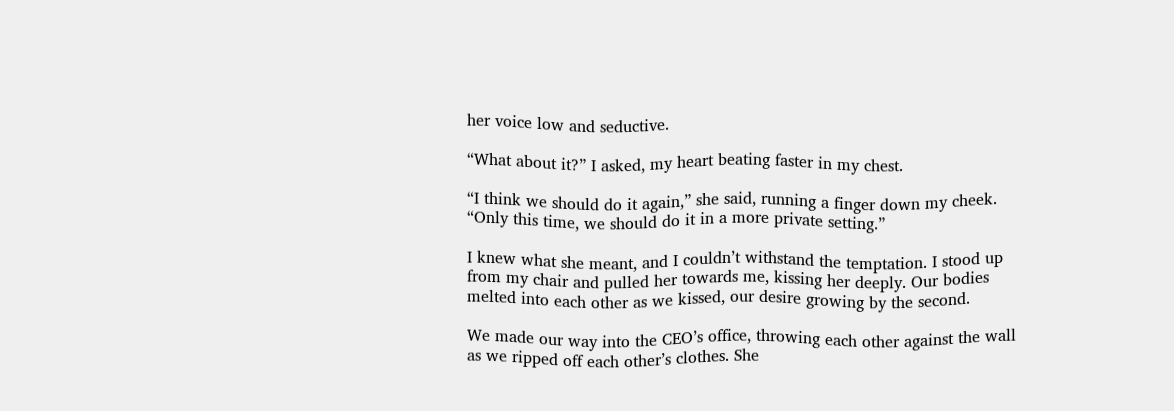her voice low and seductive.

“What about it?” I asked, my heart beating faster in my chest.

“I think we should do it again,” she said, running a finger down my cheek. “Only this time, we should do it in a more private setting.”

I knew what she meant, and I couldn’t withstand the temptation. I stood up from my chair and pulled her towards me, kissing her deeply. Our bodies melted into each other as we kissed, our desire growing by the second.

We made our way into the CEO’s office, throwing each other against the wall as we ripped off each other’s clothes. She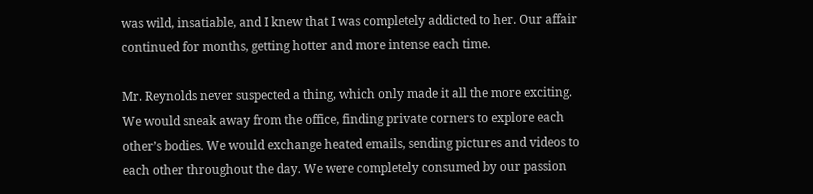was wild, insatiable, and I knew that I was completely addicted to her. Our affair continued for months, getting hotter and more intense each time.

Mr. Reynolds never suspected a thing, which only made it all the more exciting. We would sneak away from the office, finding private corners to explore each other’s bodies. We would exchange heated emails, sending pictures and videos to each other throughout the day. We were completely consumed by our passion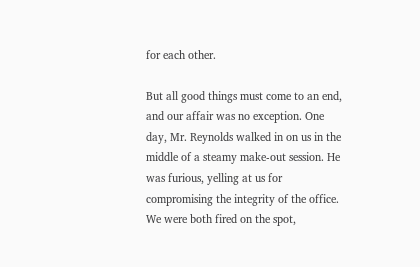for each other.

But all good things must come to an end, and our affair was no exception. One day, Mr. Reynolds walked in on us in the middle of a steamy make-out session. He was furious, yelling at us for compromising the integrity of the office. We were both fired on the spot,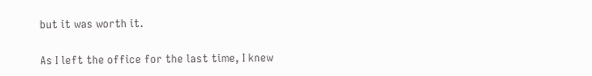but it was worth it.

As I left the office for the last time, I knew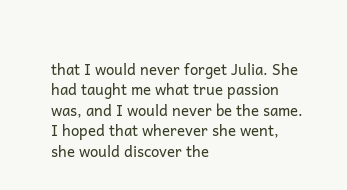that I would never forget Julia. She had taught me what true passion was, and I would never be the same. I hoped that wherever she went, she would discover the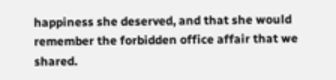happiness she deserved, and that she would remember the forbidden office affair that we shared.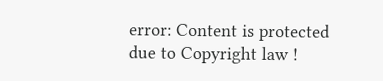error: Content is protected due to Copyright law !